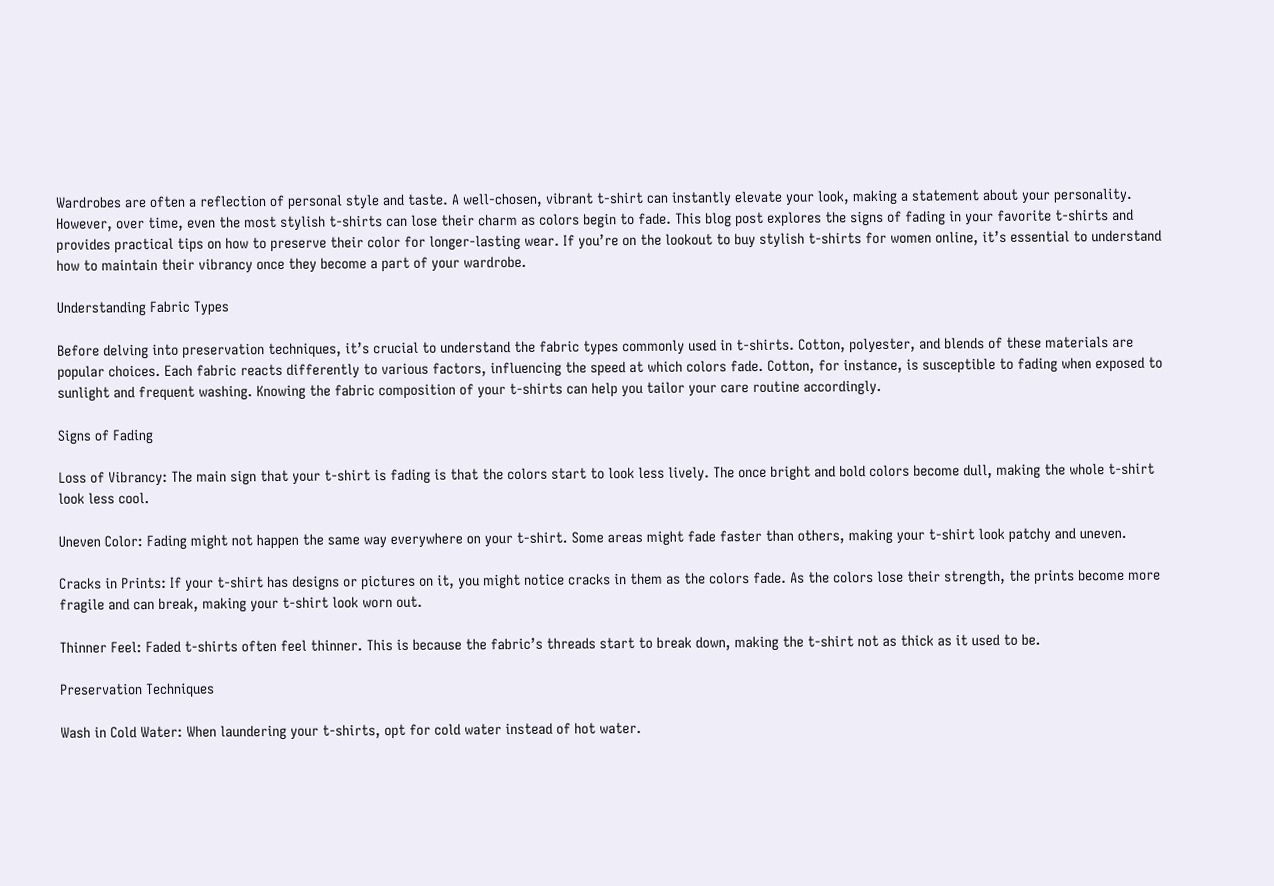Wardrobes are often a reflection of personal style and taste. A well-chosen, vibrant t-shirt can instantly elevate your look, making a statement about your personality. However, over time, even the most stylish t-shirts can lose their charm as colors begin to fade. This blog post explores the signs of fading in your favorite t-shirts and provides practical tips on how to preserve their color for longer-lasting wear. If you’re on the lookout to buy stylish t-shirts for women online, it’s essential to understand how to maintain their vibrancy once they become a part of your wardrobe.

Understanding Fabric Types

Before delving into preservation techniques, it’s crucial to understand the fabric types commonly used in t-shirts. Cotton, polyester, and blends of these materials are popular choices. Each fabric reacts differently to various factors, influencing the speed at which colors fade. Cotton, for instance, is susceptible to fading when exposed to sunlight and frequent washing. Knowing the fabric composition of your t-shirts can help you tailor your care routine accordingly.

Signs of Fading

Loss of Vibrancy: The main sign that your t-shirt is fading is that the colors start to look less lively. The once bright and bold colors become dull, making the whole t-shirt look less cool.

Uneven Color: Fading might not happen the same way everywhere on your t-shirt. Some areas might fade faster than others, making your t-shirt look patchy and uneven.

Cracks in Prints: If your t-shirt has designs or pictures on it, you might notice cracks in them as the colors fade. As the colors lose their strength, the prints become more fragile and can break, making your t-shirt look worn out.

Thinner Feel: Faded t-shirts often feel thinner. This is because the fabric’s threads start to break down, making the t-shirt not as thick as it used to be.

Preservation Techniques

Wash in Cold Water: When laundering your t-shirts, opt for cold water instead of hot water.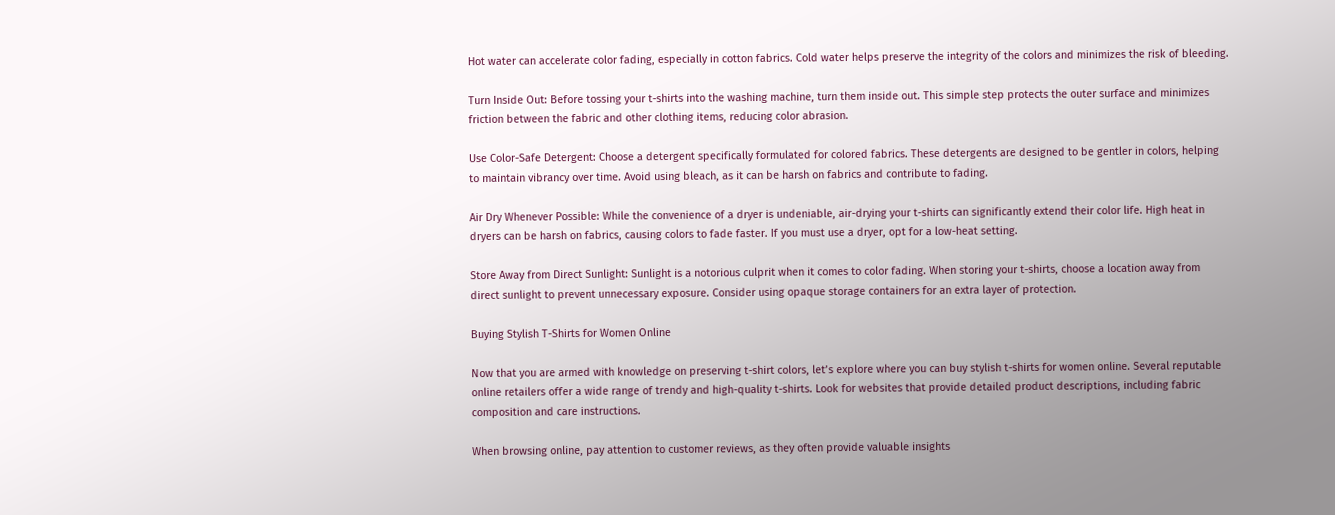Hot water can accelerate color fading, especially in cotton fabrics. Cold water helps preserve the integrity of the colors and minimizes the risk of bleeding.

Turn Inside Out: Before tossing your t-shirts into the washing machine, turn them inside out. This simple step protects the outer surface and minimizes friction between the fabric and other clothing items, reducing color abrasion.

Use Color-Safe Detergent: Choose a detergent specifically formulated for colored fabrics. These detergents are designed to be gentler in colors, helping to maintain vibrancy over time. Avoid using bleach, as it can be harsh on fabrics and contribute to fading.

Air Dry Whenever Possible: While the convenience of a dryer is undeniable, air-drying your t-shirts can significantly extend their color life. High heat in dryers can be harsh on fabrics, causing colors to fade faster. If you must use a dryer, opt for a low-heat setting.

Store Away from Direct Sunlight: Sunlight is a notorious culprit when it comes to color fading. When storing your t-shirts, choose a location away from direct sunlight to prevent unnecessary exposure. Consider using opaque storage containers for an extra layer of protection.

Buying Stylish T-Shirts for Women Online

Now that you are armed with knowledge on preserving t-shirt colors, let’s explore where you can buy stylish t-shirts for women online. Several reputable online retailers offer a wide range of trendy and high-quality t-shirts. Look for websites that provide detailed product descriptions, including fabric composition and care instructions.

When browsing online, pay attention to customer reviews, as they often provide valuable insights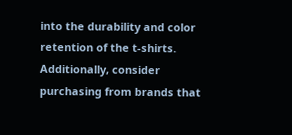into the durability and color retention of the t-shirts. Additionally, consider purchasing from brands that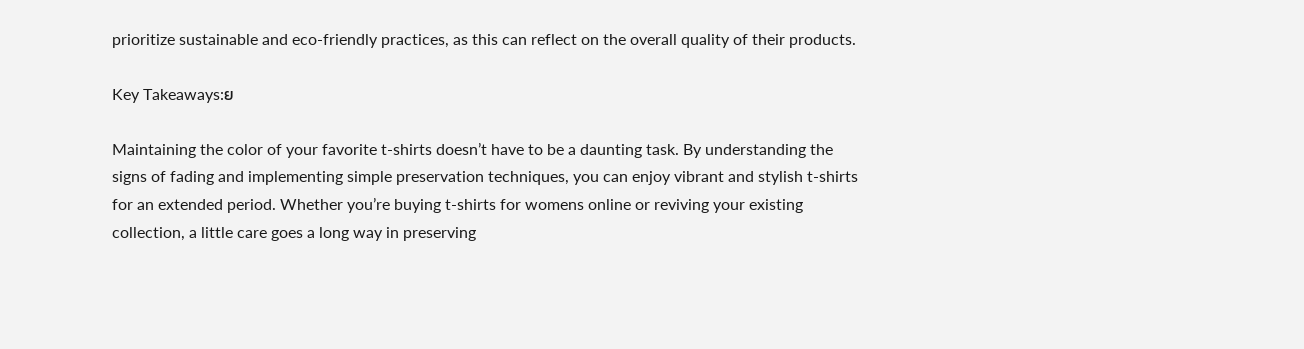prioritize sustainable and eco-friendly practices, as this can reflect on the overall quality of their products.

Key Takeaways:ย

Maintaining the color of your favorite t-shirts doesn’t have to be a daunting task. By understanding the signs of fading and implementing simple preservation techniques, you can enjoy vibrant and stylish t-shirts for an extended period. Whether you’re buying t-shirts for womens online or reviving your existing collection, a little care goes a long way in preserving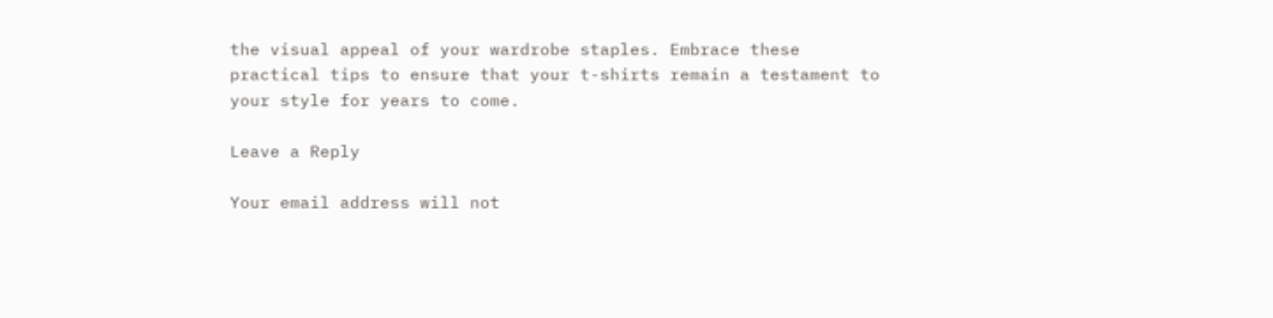the visual appeal of your wardrobe staples. Embrace these practical tips to ensure that your t-shirts remain a testament to your style for years to come.

Leave a Reply

Your email address will not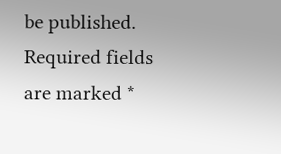be published. Required fields are marked *